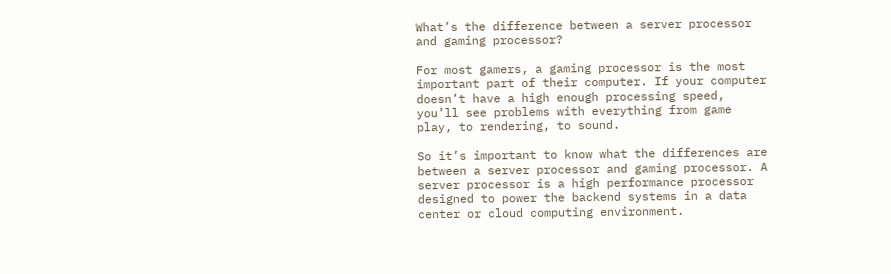What’s the difference between a server processor and gaming processor?

For most gamers, a gaming processor is the most important part of their computer. If your computer doesn’t have a high enough processing speed, you’ll see problems with everything from game play, to rendering, to sound.

So it’s important to know what the differences are between a server processor and gaming processor. A server processor is a high performance processor designed to power the backend systems in a data center or cloud computing environment.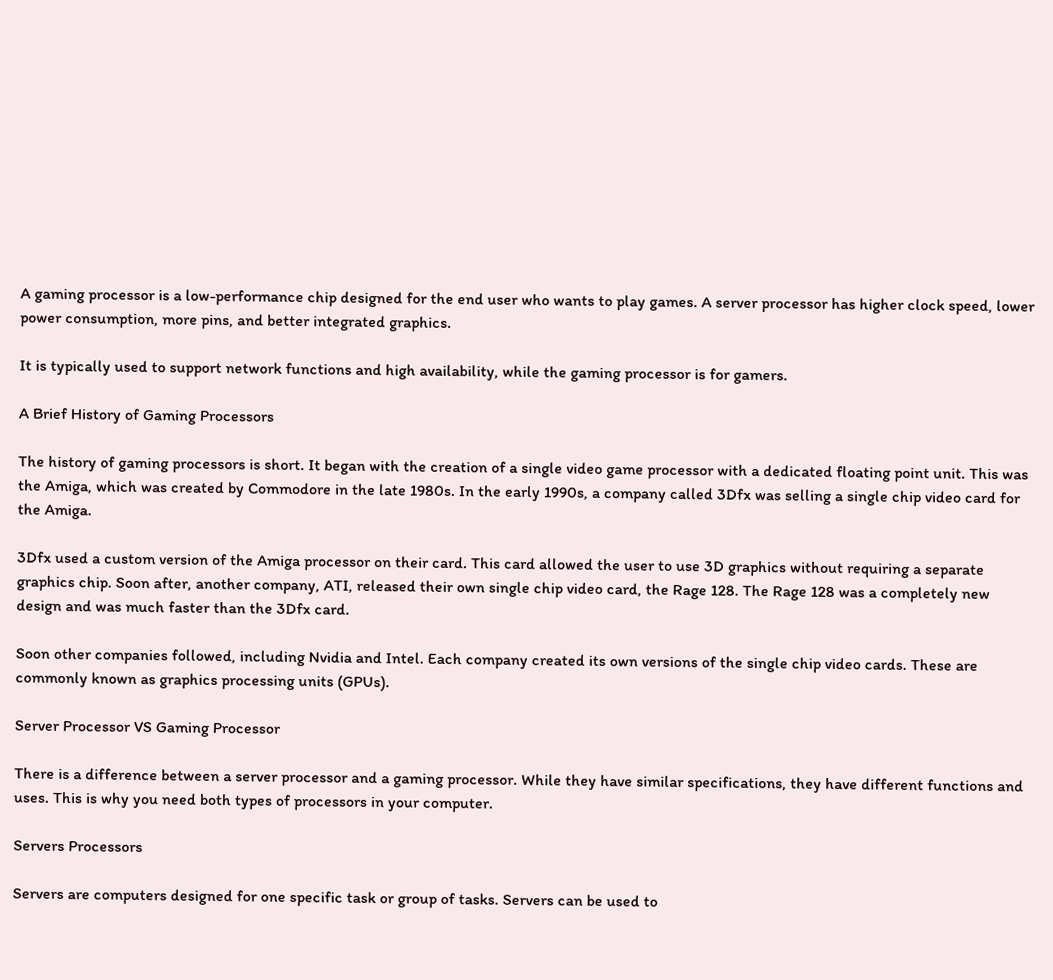A gaming processor is a low-performance chip designed for the end user who wants to play games. A server processor has higher clock speed, lower power consumption, more pins, and better integrated graphics.

It is typically used to support network functions and high availability, while the gaming processor is for gamers.

A Brief History of Gaming Processors

The history of gaming processors is short. It began with the creation of a single video game processor with a dedicated floating point unit. This was the Amiga, which was created by Commodore in the late 1980s. In the early 1990s, a company called 3Dfx was selling a single chip video card for the Amiga.

3Dfx used a custom version of the Amiga processor on their card. This card allowed the user to use 3D graphics without requiring a separate graphics chip. Soon after, another company, ATI, released their own single chip video card, the Rage 128. The Rage 128 was a completely new design and was much faster than the 3Dfx card.

Soon other companies followed, including Nvidia and Intel. Each company created its own versions of the single chip video cards. These are commonly known as graphics processing units (GPUs).

Server Processor VS Gaming Processor

There is a difference between a server processor and a gaming processor. While they have similar specifications, they have different functions and uses. This is why you need both types of processors in your computer.

Servers Processors

Servers are computers designed for one specific task or group of tasks. Servers can be used to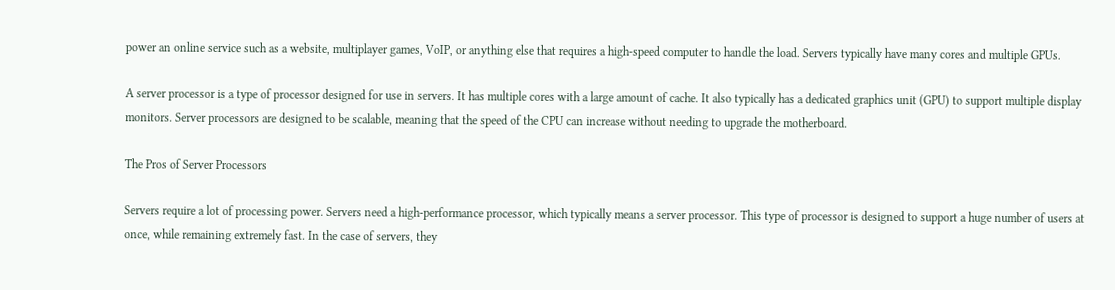power an online service such as a website, multiplayer games, VoIP, or anything else that requires a high-speed computer to handle the load. Servers typically have many cores and multiple GPUs.

A server processor is a type of processor designed for use in servers. It has multiple cores with a large amount of cache. It also typically has a dedicated graphics unit (GPU) to support multiple display monitors. Server processors are designed to be scalable, meaning that the speed of the CPU can increase without needing to upgrade the motherboard.

The Pros of Server Processors

Servers require a lot of processing power. Servers need a high-performance processor, which typically means a server processor. This type of processor is designed to support a huge number of users at once, while remaining extremely fast. In the case of servers, they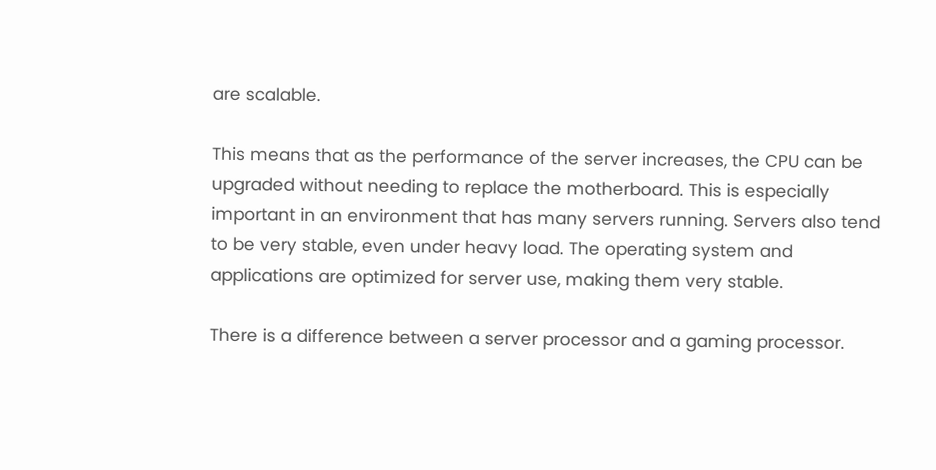are scalable.

This means that as the performance of the server increases, the CPU can be upgraded without needing to replace the motherboard. This is especially important in an environment that has many servers running. Servers also tend to be very stable, even under heavy load. The operating system and applications are optimized for server use, making them very stable.

There is a difference between a server processor and a gaming processor.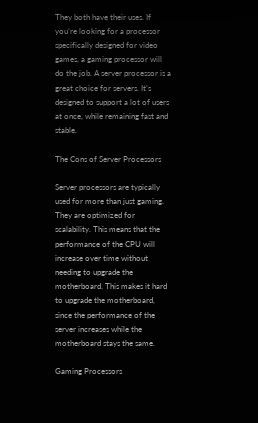They both have their uses. If you’re looking for a processor specifically designed for video games, a gaming processor will do the job. A server processor is a great choice for servers. It’s designed to support a lot of users at once, while remaining fast and stable.

The Cons of Server Processors

Server processors are typically used for more than just gaming. They are optimized for scalability. This means that the performance of the CPU will increase over time without needing to upgrade the motherboard. This makes it hard to upgrade the motherboard, since the performance of the server increases while the motherboard stays the same.

Gaming Processors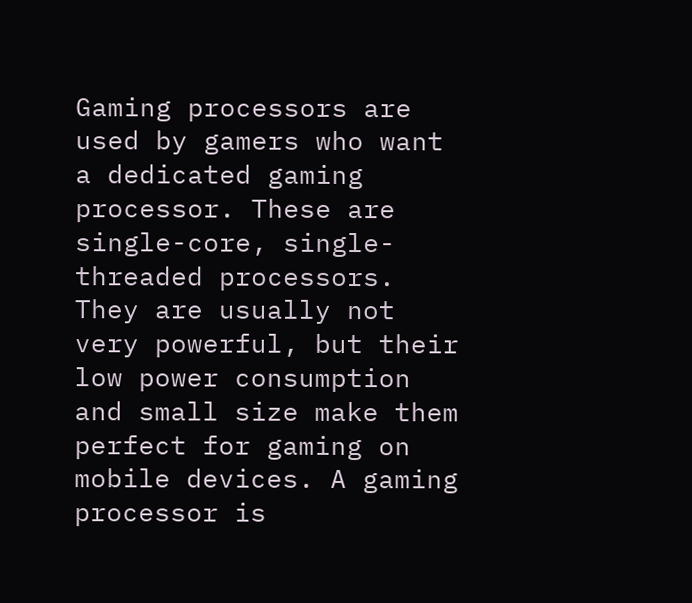Gaming processors are used by gamers who want a dedicated gaming processor. These are single-core, single-threaded processors. They are usually not very powerful, but their low power consumption and small size make them perfect for gaming on mobile devices. A gaming processor is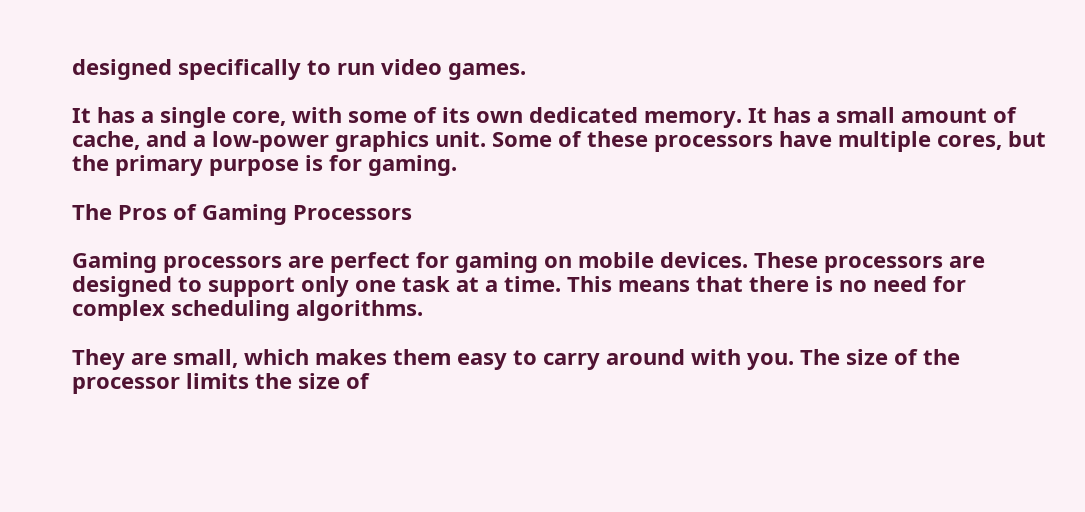designed specifically to run video games.

It has a single core, with some of its own dedicated memory. It has a small amount of cache, and a low-power graphics unit. Some of these processors have multiple cores, but the primary purpose is for gaming.

The Pros of Gaming Processors

Gaming processors are perfect for gaming on mobile devices. These processors are designed to support only one task at a time. This means that there is no need for complex scheduling algorithms.

They are small, which makes them easy to carry around with you. The size of the processor limits the size of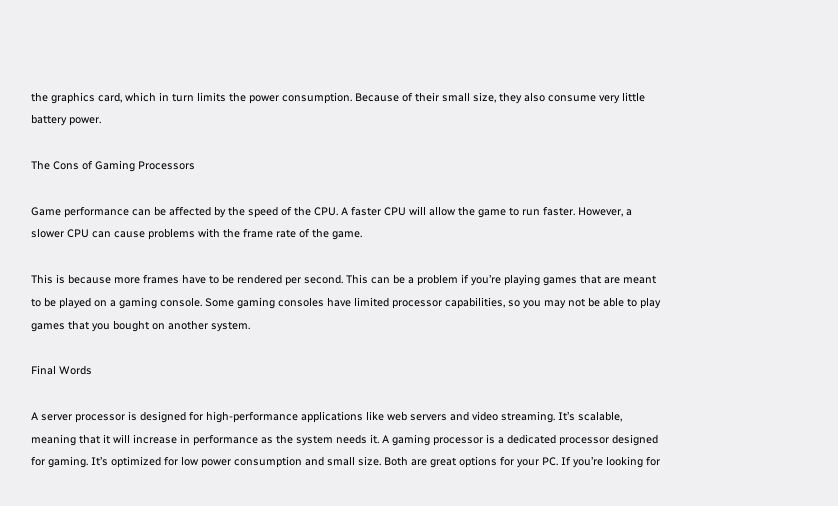the graphics card, which in turn limits the power consumption. Because of their small size, they also consume very little battery power.

The Cons of Gaming Processors

Game performance can be affected by the speed of the CPU. A faster CPU will allow the game to run faster. However, a slower CPU can cause problems with the frame rate of the game.

This is because more frames have to be rendered per second. This can be a problem if you’re playing games that are meant to be played on a gaming console. Some gaming consoles have limited processor capabilities, so you may not be able to play games that you bought on another system.

Final Words

A server processor is designed for high-performance applications like web servers and video streaming. It’s scalable, meaning that it will increase in performance as the system needs it. A gaming processor is a dedicated processor designed for gaming. It’s optimized for low power consumption and small size. Both are great options for your PC. If you’re looking for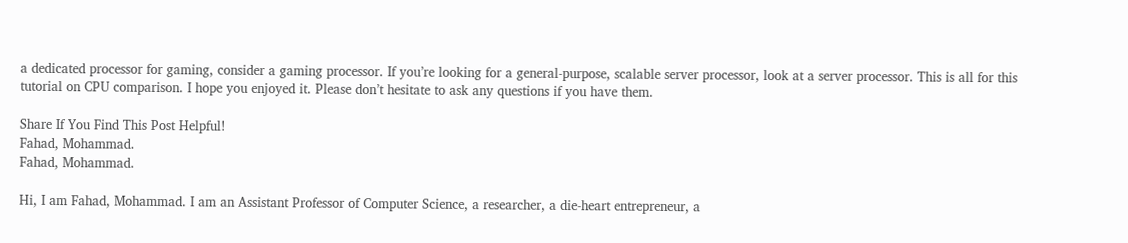a dedicated processor for gaming, consider a gaming processor. If you’re looking for a general-purpose, scalable server processor, look at a server processor. This is all for this tutorial on CPU comparison. I hope you enjoyed it. Please don’t hesitate to ask any questions if you have them.

Share If You Find This Post Helpful!
Fahad, Mohammad.
Fahad, Mohammad.

Hi, I am Fahad, Mohammad. I am an Assistant Professor of Computer Science, a researcher, a die-heart entrepreneur, a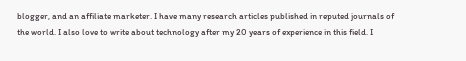blogger, and an affiliate marketer. I have many research articles published in reputed journals of the world. I also love to write about technology after my 20 years of experience in this field. I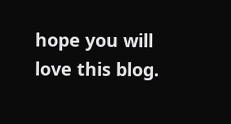hope you will love this blog.